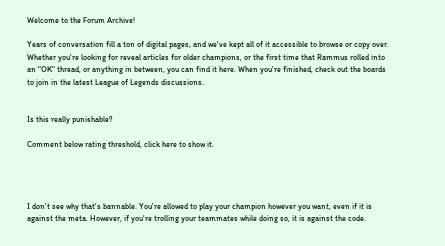Welcome to the Forum Archive!

Years of conversation fill a ton of digital pages, and we've kept all of it accessible to browse or copy over. Whether you're looking for reveal articles for older champions, or the first time that Rammus rolled into an "OK" thread, or anything in between, you can find it here. When you're finished, check out the boards to join in the latest League of Legends discussions.


Is this really punishable?

Comment below rating threshold, click here to show it.




I don't see why that's bannable. You're allowed to play your champion however you want, even if it is against the meta. However, if you're trolling your teammates while doing so, it is against the code.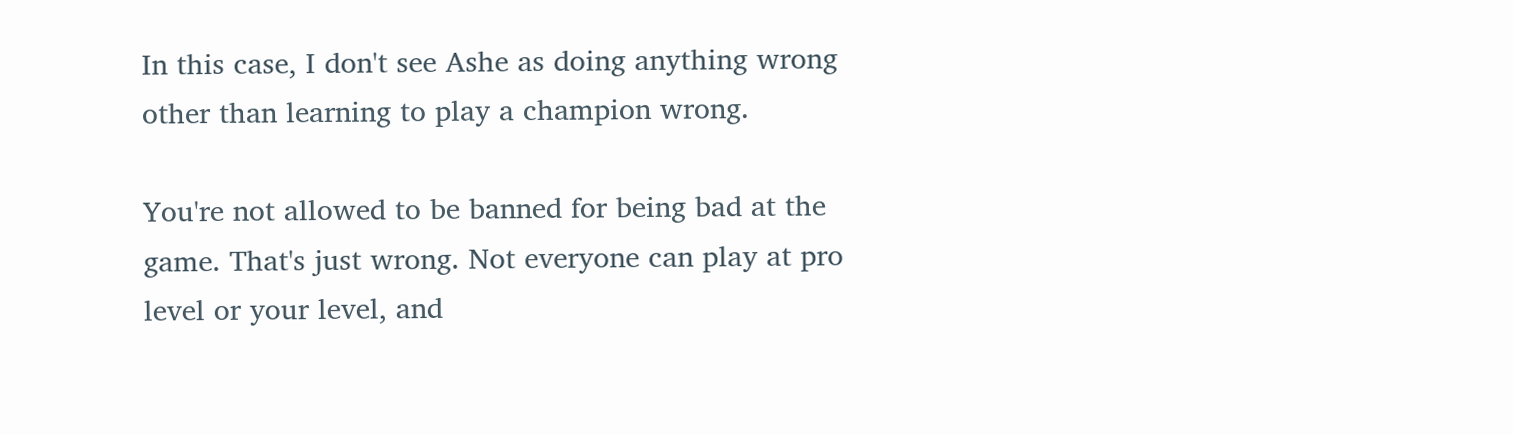In this case, I don't see Ashe as doing anything wrong other than learning to play a champion wrong.

You're not allowed to be banned for being bad at the game. That's just wrong. Not everyone can play at pro level or your level, and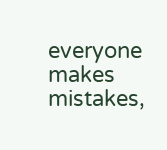everyone makes mistakes,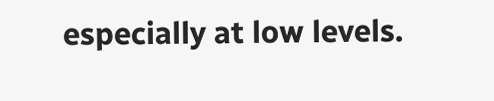especially at low levels.